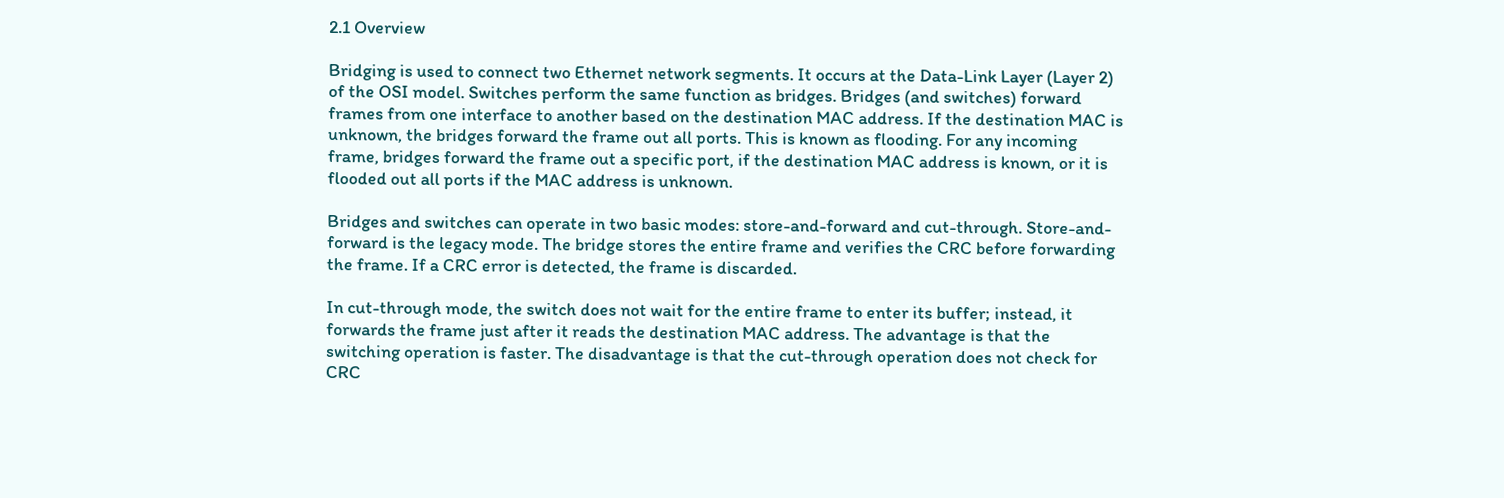2.1 Overview

Bridging is used to connect two Ethernet network segments. It occurs at the Data-Link Layer (Layer 2) of the OSI model. Switches perform the same function as bridges. Bridges (and switches) forward frames from one interface to another based on the destination MAC address. If the destination MAC is unknown, the bridges forward the frame out all ports. This is known as flooding. For any incoming frame, bridges forward the frame out a specific port, if the destination MAC address is known, or it is flooded out all ports if the MAC address is unknown.

Bridges and switches can operate in two basic modes: store-and-forward and cut-through. Store-and-forward is the legacy mode. The bridge stores the entire frame and verifies the CRC before forwarding the frame. If a CRC error is detected, the frame is discarded.

In cut-through mode, the switch does not wait for the entire frame to enter its buffer; instead, it forwards the frame just after it reads the destination MAC address. The advantage is that the switching operation is faster. The disadvantage is that the cut-through operation does not check for CRC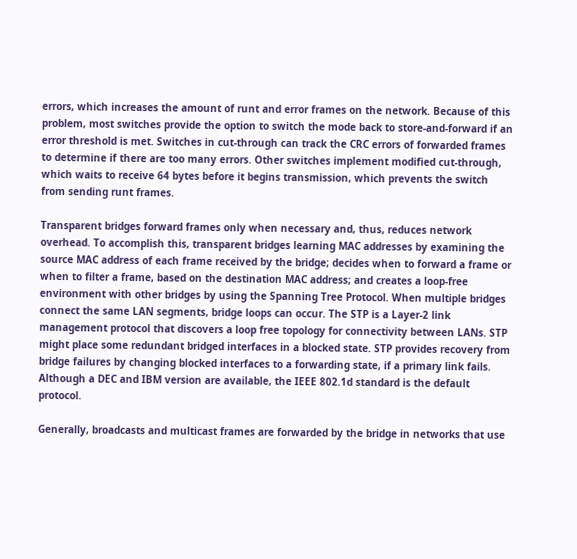errors, which increases the amount of runt and error frames on the network. Because of this problem, most switches provide the option to switch the mode back to store-and-forward if an error threshold is met. Switches in cut-through can track the CRC errors of forwarded frames to determine if there are too many errors. Other switches implement modified cut-through, which waits to receive 64 bytes before it begins transmission, which prevents the switch from sending runt frames.

Transparent bridges forward frames only when necessary and, thus, reduces network overhead. To accomplish this, transparent bridges learning MAC addresses by examining the source MAC address of each frame received by the bridge; decides when to forward a frame or when to filter a frame, based on the destination MAC address; and creates a loop-free environment with other bridges by using the Spanning Tree Protocol. When multiple bridges connect the same LAN segments, bridge loops can occur. The STP is a Layer-2 link management protocol that discovers a loop free topology for connectivity between LANs. STP might place some redundant bridged interfaces in a blocked state. STP provides recovery from bridge failures by changing blocked interfaces to a forwarding state, if a primary link fails. Although a DEC and IBM version are available, the IEEE 802.1d standard is the default protocol.

Generally, broadcasts and multicast frames are forwarded by the bridge in networks that use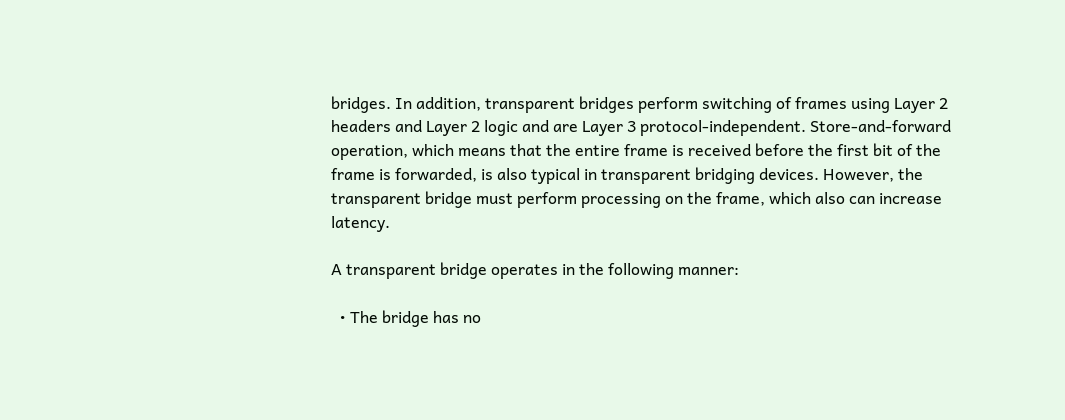bridges. In addition, transparent bridges perform switching of frames using Layer 2 headers and Layer 2 logic and are Layer 3 protocol-independent. Store-and-forward operation, which means that the entire frame is received before the first bit of the frame is forwarded, is also typical in transparent bridging devices. However, the transparent bridge must perform processing on the frame, which also can increase latency.

A transparent bridge operates in the following manner:

  • The bridge has no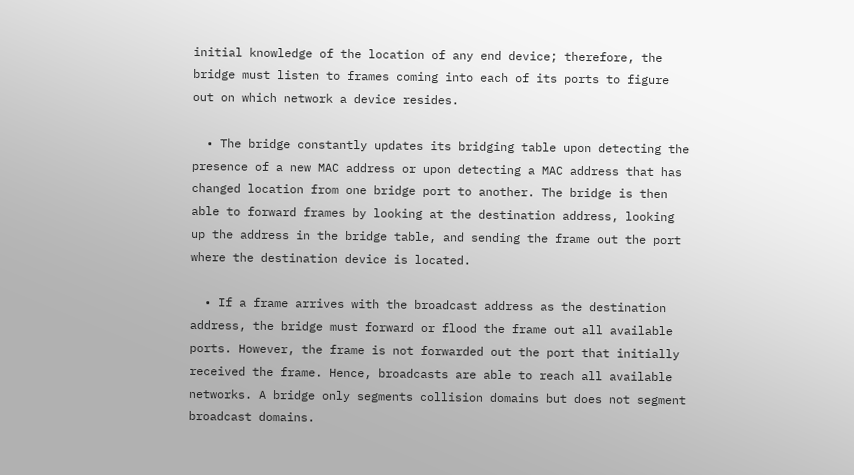initial knowledge of the location of any end device; therefore, the bridge must listen to frames coming into each of its ports to figure out on which network a device resides.

  • The bridge constantly updates its bridging table upon detecting the presence of a new MAC address or upon detecting a MAC address that has changed location from one bridge port to another. The bridge is then able to forward frames by looking at the destination address, looking up the address in the bridge table, and sending the frame out the port where the destination device is located.

  • If a frame arrives with the broadcast address as the destination address, the bridge must forward or flood the frame out all available ports. However, the frame is not forwarded out the port that initially received the frame. Hence, broadcasts are able to reach all available networks. A bridge only segments collision domains but does not segment broadcast domains.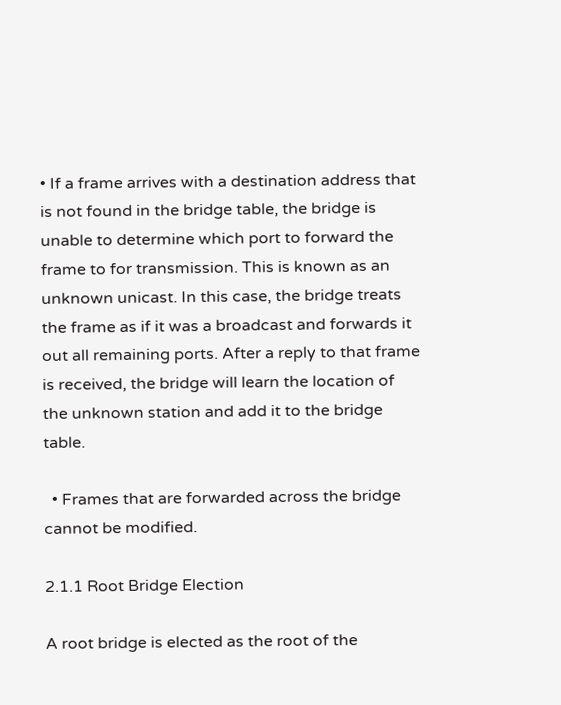• If a frame arrives with a destination address that is not found in the bridge table, the bridge is unable to determine which port to forward the frame to for transmission. This is known as an unknown unicast. In this case, the bridge treats the frame as if it was a broadcast and forwards it out all remaining ports. After a reply to that frame is received, the bridge will learn the location of the unknown station and add it to the bridge table.

  • Frames that are forwarded across the bridge cannot be modified.

2.1.1 Root Bridge Election

A root bridge is elected as the root of the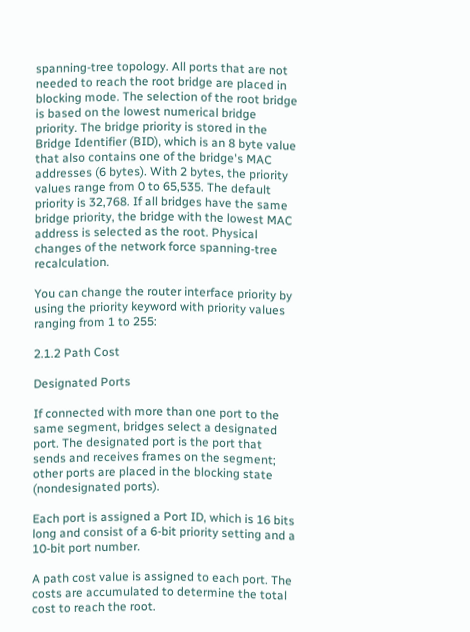spanning-tree topology. All ports that are not needed to reach the root bridge are placed in blocking mode. The selection of the root bridge is based on the lowest numerical bridge priority. The bridge priority is stored in the Bridge Identifier (BID), which is an 8 byte value that also contains one of the bridge's MAC addresses (6 bytes). With 2 bytes, the priority values range from 0 to 65,535. The default priority is 32,768. If all bridges have the same bridge priority, the bridge with the lowest MAC address is selected as the root. Physical changes of the network force spanning-tree recalculation.

You can change the router interface priority by using the priority keyword with priority values ranging from 1 to 255:

2.1.2 Path Cost

Designated Ports

If connected with more than one port to the same segment, bridges select a designated port. The designated port is the port that sends and receives frames on the segment; other ports are placed in the blocking state (nondesignated ports).

Each port is assigned a Port ID, which is 16 bits long and consist of a 6-bit priority setting and a 10-bit port number.

A path cost value is assigned to each port. The costs are accumulated to determine the total cost to reach the root.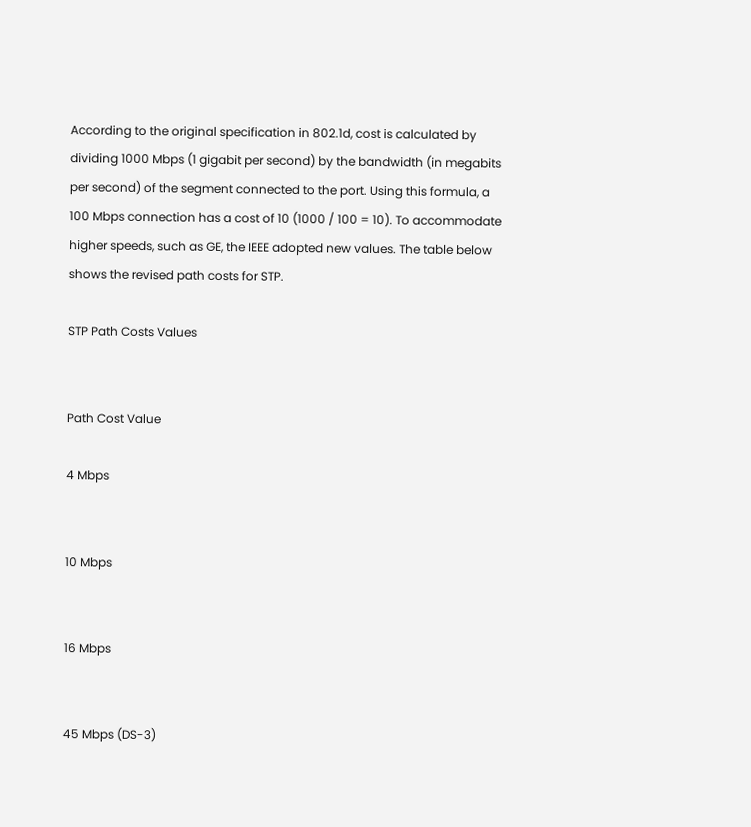According to the original specification in 802.1d, cost is calculated by dividing 1000 Mbps (1 gigabit per second) by the bandwidth (in megabits per second) of the segment connected to the port. Using this formula, a 100 Mbps connection has a cost of 10 (1000 / 100 = 10). To accommodate higher speeds, such as GE, the IEEE adopted new values. The table below shows the revised path costs for STP.

STP Path Costs Values


Path Cost Value

4 Mbps


10 Mbps


16 Mbps


45 Mbps (DS-3)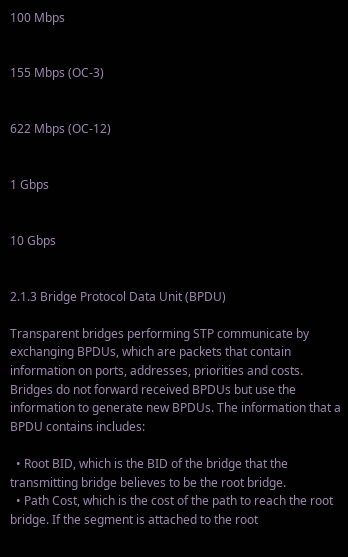100 Mbps


155 Mbps (OC-3)


622 Mbps (OC-12)


1 Gbps


10 Gbps


2.1.3 Bridge Protocol Data Unit (BPDU)

Transparent bridges performing STP communicate by exchanging BPDUs, which are packets that contain information on ports, addresses, priorities and costs. Bridges do not forward received BPDUs but use the information to generate new BPDUs. The information that a BPDU contains includes:

  • Root BID, which is the BID of the bridge that the transmitting bridge believes to be the root bridge.
  • Path Cost, which is the cost of the path to reach the root bridge. If the segment is attached to the root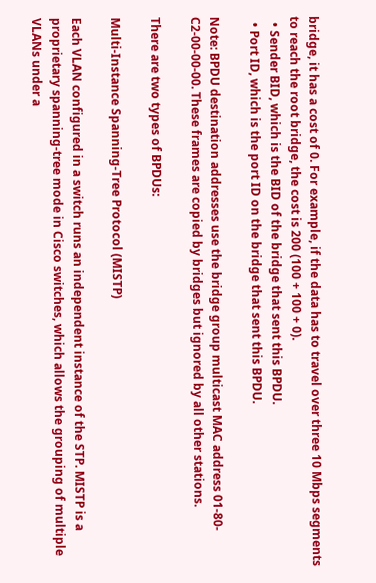bridge, it has a cost of 0. For example, if the data has to travel over three 10 Mbps segments to reach the root bridge, the cost is 200 (100 + 100 + 0).
  • Sender BID, which is the BID of the bridge that sent this BPDU.
  • Port ID, which is the port ID on the bridge that sent this BPDU.

Note: BPDU destination addresses use the bridge group multicast MAC address 01-80-C2-00-00-00. These frames are copied by bridges but ignored by all other stations.

There are two types of BPDUs:

Multi-Instance Spanning-Tree Protocol (MISTP)

Each VLAN configured in a switch runs an independent instance of the STP. MISTP is a proprietary spanning-tree mode in Cisco switches, which allows the grouping of multiple VLANs under a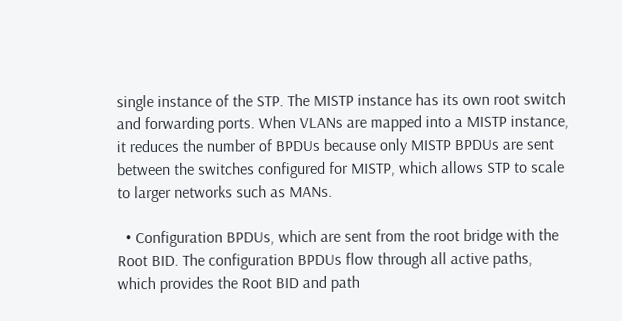single instance of the STP. The MISTP instance has its own root switch and forwarding ports. When VLANs are mapped into a MISTP instance, it reduces the number of BPDUs because only MISTP BPDUs are sent between the switches configured for MISTP, which allows STP to scale to larger networks such as MANs.

  • Configuration BPDUs, which are sent from the root bridge with the Root BID. The configuration BPDUs flow through all active paths, which provides the Root BID and path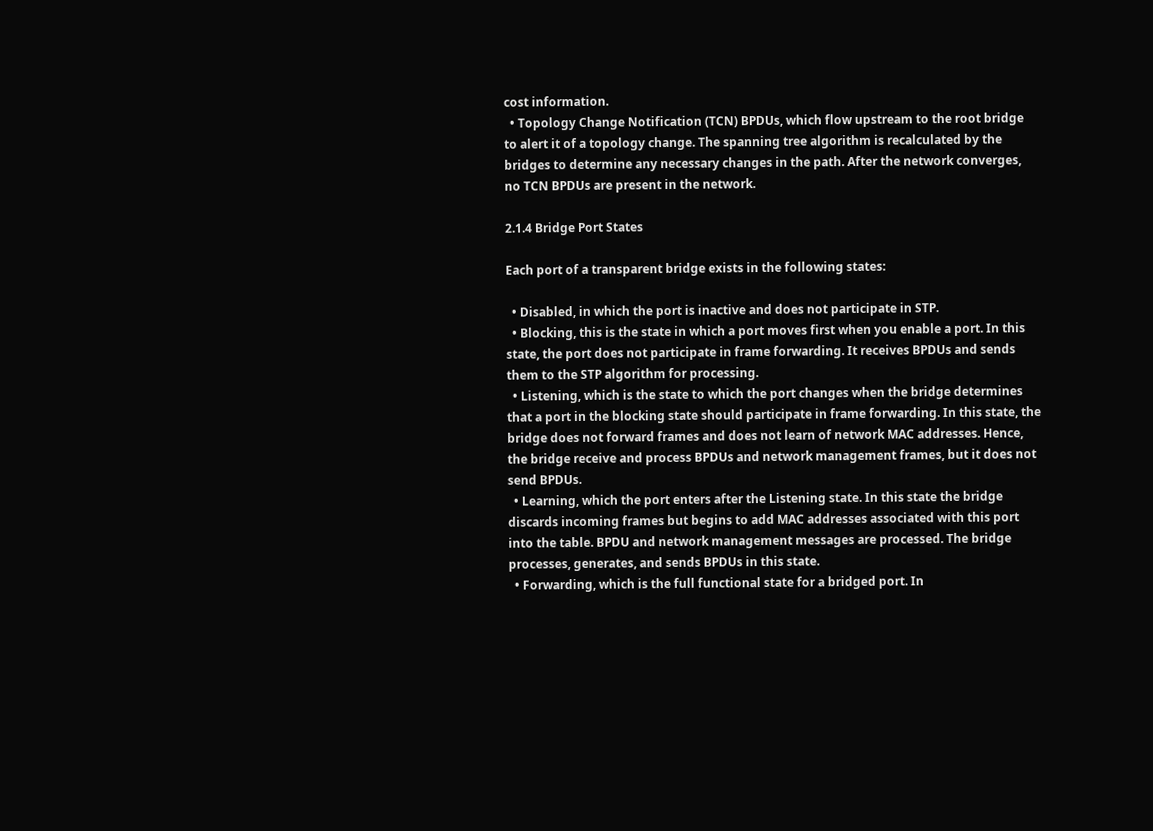cost information.
  • Topology Change Notification (TCN) BPDUs, which flow upstream to the root bridge to alert it of a topology change. The spanning tree algorithm is recalculated by the bridges to determine any necessary changes in the path. After the network converges, no TCN BPDUs are present in the network.

2.1.4 Bridge Port States

Each port of a transparent bridge exists in the following states:

  • Disabled, in which the port is inactive and does not participate in STP.
  • Blocking, this is the state in which a port moves first when you enable a port. In this state, the port does not participate in frame forwarding. It receives BPDUs and sends them to the STP algorithm for processing.
  • Listening, which is the state to which the port changes when the bridge determines that a port in the blocking state should participate in frame forwarding. In this state, the bridge does not forward frames and does not learn of network MAC addresses. Hence, the bridge receive and process BPDUs and network management frames, but it does not send BPDUs.
  • Learning, which the port enters after the Listening state. In this state the bridge discards incoming frames but begins to add MAC addresses associated with this port into the table. BPDU and network management messages are processed. The bridge processes, generates, and sends BPDUs in this state.
  • Forwarding, which is the full functional state for a bridged port. In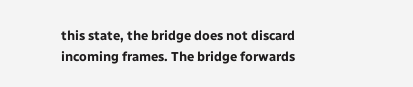this state, the bridge does not discard incoming frames. The bridge forwards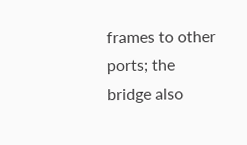frames to other ports; the bridge also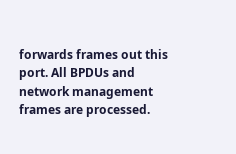forwards frames out this port. All BPDUs and network management frames are processed.